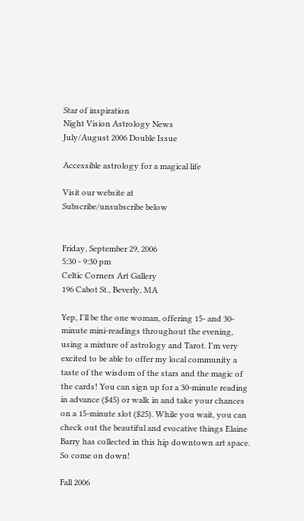Star of inspiration
Night Vision Astrology News
July/August 2006 Double Issue

Accessible astrology for a magical life

Visit our website at
Subscribe/unsubscribe below


Friday, September 29, 2006
5:30 - 9:30 pm
Celtic Corners Art Gallery
196 Cabot St., Beverly, MA

Yep, I'll be the one woman, offering 15- and 30-minute mini-readings throughout the evening, using a mixture of astrology and Tarot. I'm very excited to be able to offer my local community a taste of the wisdom of the stars and the magic of the cards! You can sign up for a 30-minute reading in advance ($45) or walk in and take your chances on a 15-minute slot ($25). While you wait, you can check out the beautiful and evocative things Elaine Barry has collected in this hip downtown art space. So come on down!

Fall 2006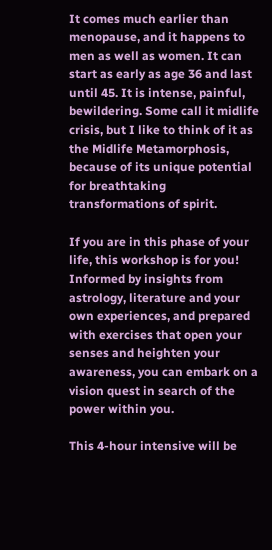It comes much earlier than menopause, and it happens to men as well as women. It can start as early as age 36 and last until 45. It is intense, painful, bewildering. Some call it midlife crisis, but I like to think of it as the Midlife Metamorphosis, because of its unique potential for breathtaking transformations of spirit.

If you are in this phase of your life, this workshop is for you! Informed by insights from astrology, literature and your own experiences, and prepared with exercises that open your senses and heighten your awareness, you can embark on a vision quest in search of the power within you.

This 4-hour intensive will be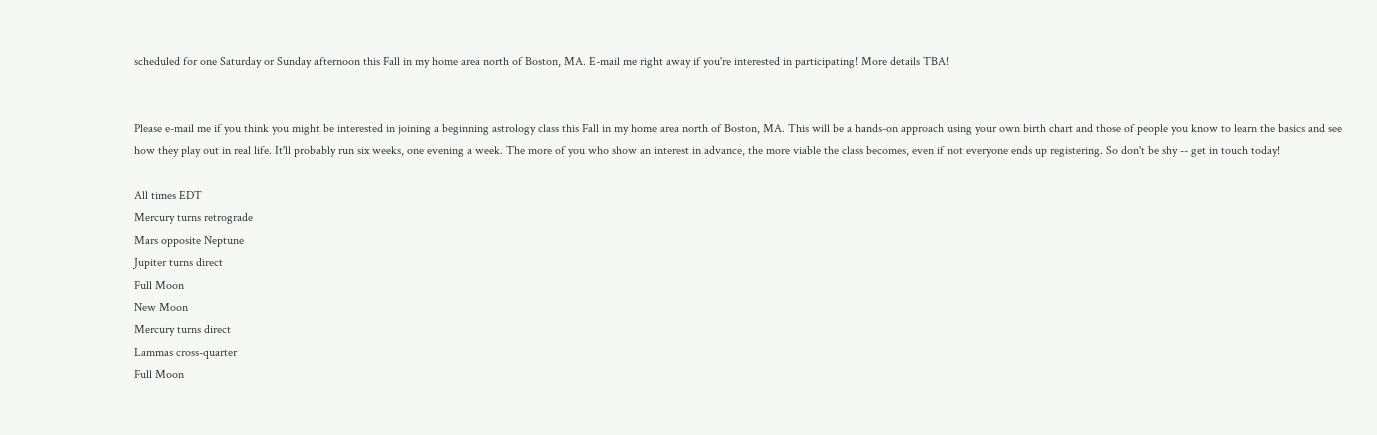scheduled for one Saturday or Sunday afternoon this Fall in my home area north of Boston, MA. E-mail me right away if you're interested in participating! More details TBA!


Please e-mail me if you think you might be interested in joining a beginning astrology class this Fall in my home area north of Boston, MA. This will be a hands-on approach using your own birth chart and those of people you know to learn the basics and see how they play out in real life. It'll probably run six weeks, one evening a week. The more of you who show an interest in advance, the more viable the class becomes, even if not everyone ends up registering. So don't be shy -- get in touch today!

All times EDT
Mercury turns retrograde
Mars opposite Neptune
Jupiter turns direct
Full Moon
New Moon
Mercury turns direct
Lammas cross-quarter
Full Moon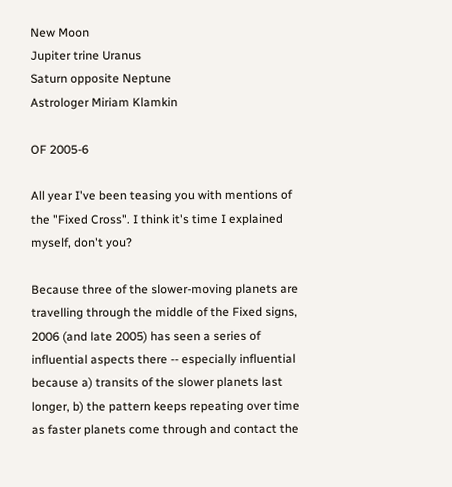New Moon
Jupiter trine Uranus
Saturn opposite Neptune
Astrologer Miriam Klamkin

OF 2005-6

All year I've been teasing you with mentions of the "Fixed Cross". I think it's time I explained myself, don't you?

Because three of the slower-moving planets are travelling through the middle of the Fixed signs, 2006 (and late 2005) has seen a series of influential aspects there -- especially influential because a) transits of the slower planets last longer, b) the pattern keeps repeating over time as faster planets come through and contact the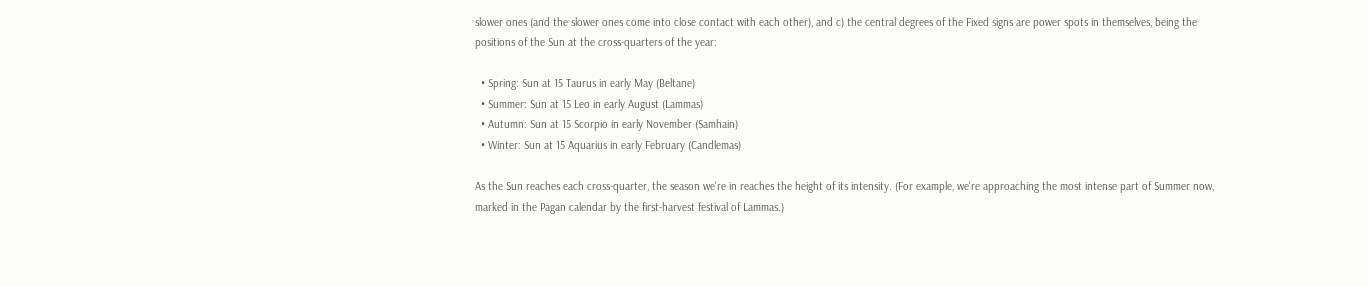slower ones (and the slower ones come into close contact with each other), and c) the central degrees of the Fixed signs are power spots in themselves, being the positions of the Sun at the cross-quarters of the year:

  • Spring: Sun at 15 Taurus in early May (Beltane)
  • Summer: Sun at 15 Leo in early August (Lammas)
  • Autumn: Sun at 15 Scorpio in early November (Samhain)
  • Winter: Sun at 15 Aquarius in early February (Candlemas)

As the Sun reaches each cross-quarter, the season we're in reaches the height of its intensity. (For example, we're approaching the most intense part of Summer now, marked in the Pagan calendar by the first-harvest festival of Lammas.)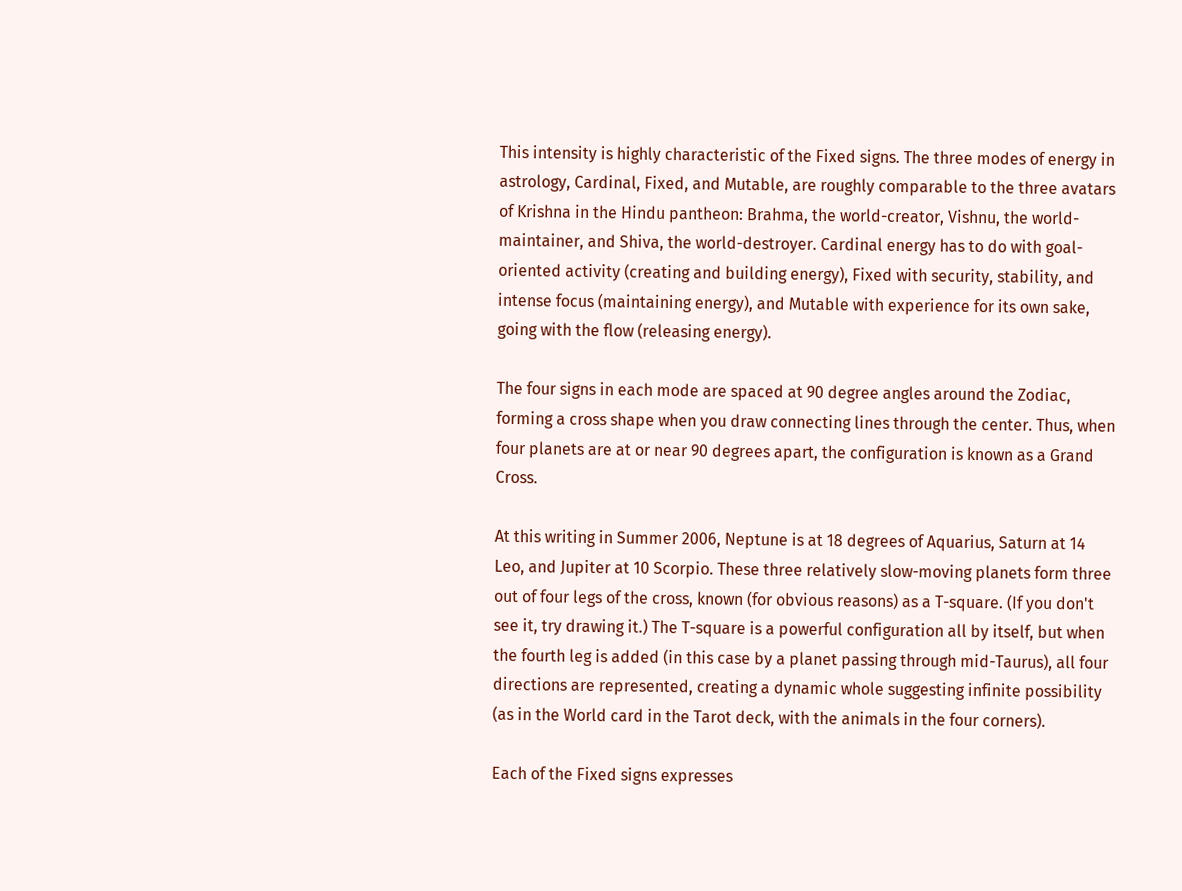This intensity is highly characteristic of the Fixed signs. The three modes of energy in astrology, Cardinal, Fixed, and Mutable, are roughly comparable to the three avatars of Krishna in the Hindu pantheon: Brahma, the world-creator, Vishnu, the world-maintainer, and Shiva, the world-destroyer. Cardinal energy has to do with goal-oriented activity (creating and building energy), Fixed with security, stability, and intense focus (maintaining energy), and Mutable with experience for its own sake, going with the flow (releasing energy).

The four signs in each mode are spaced at 90 degree angles around the Zodiac, forming a cross shape when you draw connecting lines through the center. Thus, when four planets are at or near 90 degrees apart, the configuration is known as a Grand Cross.

At this writing in Summer 2006, Neptune is at 18 degrees of Aquarius, Saturn at 14 Leo, and Jupiter at 10 Scorpio. These three relatively slow-moving planets form three out of four legs of the cross, known (for obvious reasons) as a T-square. (If you don't see it, try drawing it.) The T-square is a powerful configuration all by itself, but when the fourth leg is added (in this case by a planet passing through mid-Taurus), all four directions are represented, creating a dynamic whole suggesting infinite possibility (as in the World card in the Tarot deck, with the animals in the four corners).

Each of the Fixed signs expresses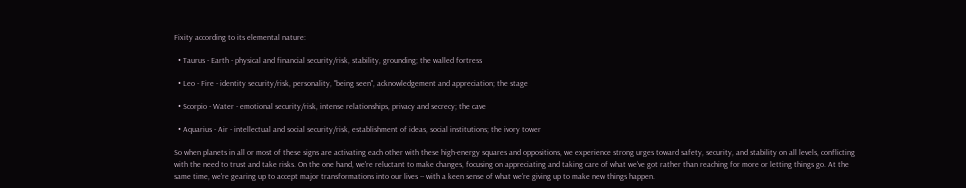Fixity according to its elemental nature:

  • Taurus - Earth - physical and financial security/risk, stability, grounding; the walled fortress

  • Leo - Fire - identity security/risk, personality, "being seen", acknowledgement and appreciation; the stage

  • Scorpio - Water - emotional security/risk, intense relationships, privacy and secrecy; the cave

  • Aquarius - Air - intellectual and social security/risk, establishment of ideas, social institutions; the ivory tower

So when planets in all or most of these signs are activating each other with these high-energy squares and oppositions, we experience strong urges toward safety, security, and stability on all levels, conflicting with the need to trust and take risks. On the one hand, we're reluctant to make changes, focusing on appreciating and taking care of what we've got rather than reaching for more or letting things go. At the same time, we're gearing up to accept major transformations into our lives -- with a keen sense of what we're giving up to make new things happen.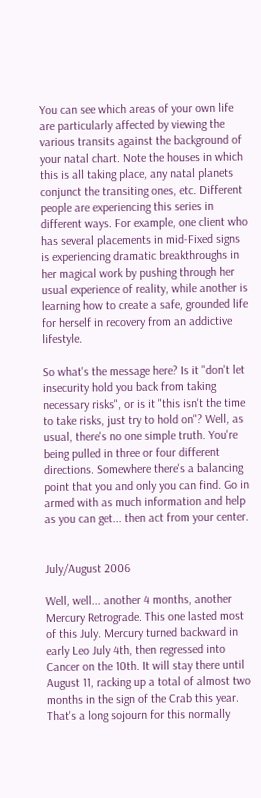You can see which areas of your own life are particularly affected by viewing the various transits against the background of your natal chart. Note the houses in which this is all taking place, any natal planets conjunct the transiting ones, etc. Different people are experiencing this series in different ways. For example, one client who has several placements in mid-Fixed signs is experiencing dramatic breakthroughs in her magical work by pushing through her usual experience of reality, while another is learning how to create a safe, grounded life for herself in recovery from an addictive lifestyle.

So what's the message here? Is it "don't let insecurity hold you back from taking necessary risks", or is it "this isn't the time to take risks, just try to hold on"? Well, as usual, there's no one simple truth. You're being pulled in three or four different directions. Somewhere there's a balancing point that you and only you can find. Go in armed with as much information and help as you can get... then act from your center.


July/August 2006

Well, well... another 4 months, another Mercury Retrograde. This one lasted most of this July. Mercury turned backward in early Leo July 4th, then regressed into Cancer on the 10th. It will stay there until August 11, racking up a total of almost two months in the sign of the Crab this year. That's a long sojourn for this normally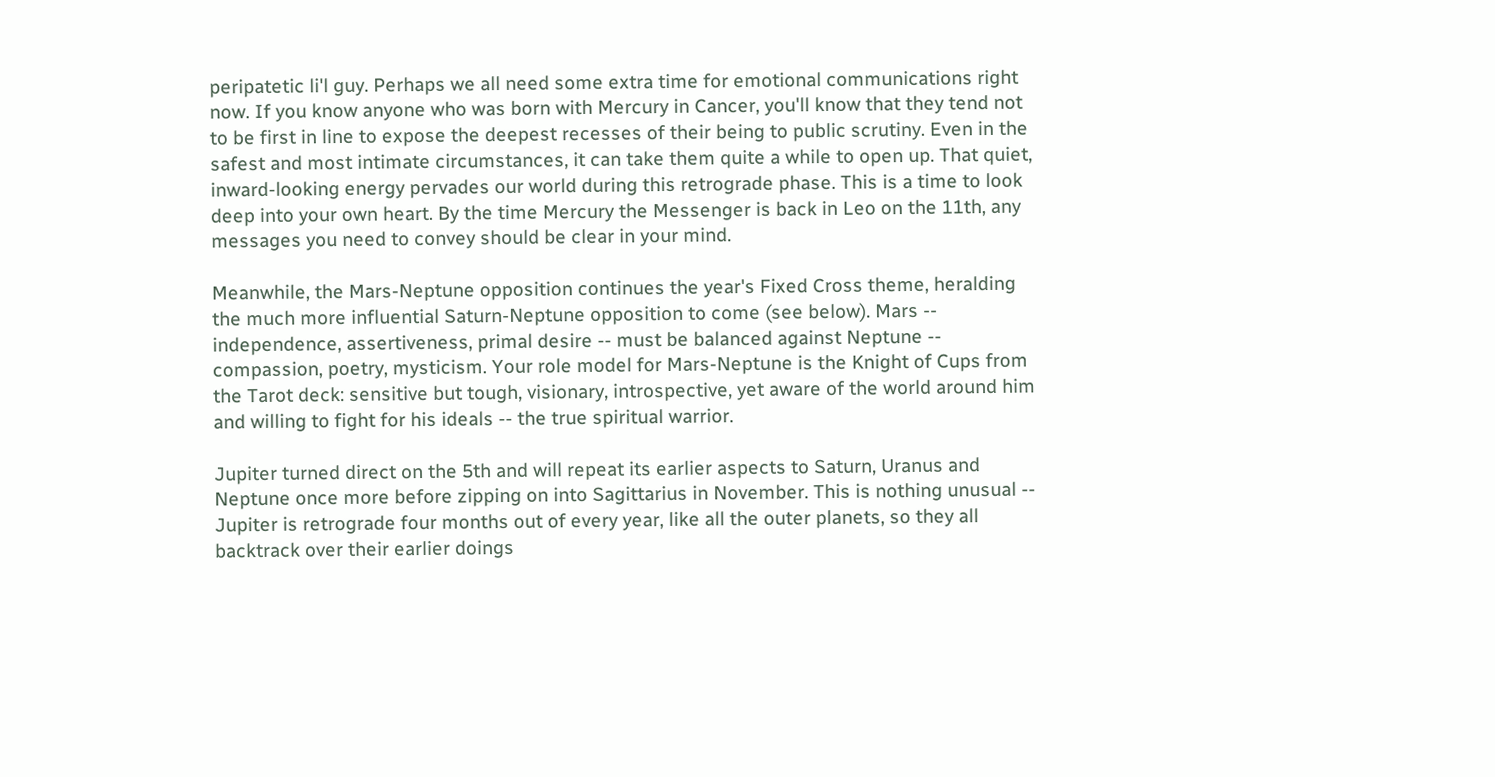peripatetic li'l guy. Perhaps we all need some extra time for emotional communications right now. If you know anyone who was born with Mercury in Cancer, you'll know that they tend not to be first in line to expose the deepest recesses of their being to public scrutiny. Even in the safest and most intimate circumstances, it can take them quite a while to open up. That quiet, inward-looking energy pervades our world during this retrograde phase. This is a time to look deep into your own heart. By the time Mercury the Messenger is back in Leo on the 11th, any messages you need to convey should be clear in your mind.

Meanwhile, the Mars-Neptune opposition continues the year's Fixed Cross theme, heralding the much more influential Saturn-Neptune opposition to come (see below). Mars -- independence, assertiveness, primal desire -- must be balanced against Neptune -- compassion, poetry, mysticism. Your role model for Mars-Neptune is the Knight of Cups from the Tarot deck: sensitive but tough, visionary, introspective, yet aware of the world around him and willing to fight for his ideals -- the true spiritual warrior.

Jupiter turned direct on the 5th and will repeat its earlier aspects to Saturn, Uranus and Neptune once more before zipping on into Sagittarius in November. This is nothing unusual -- Jupiter is retrograde four months out of every year, like all the outer planets, so they all backtrack over their earlier doings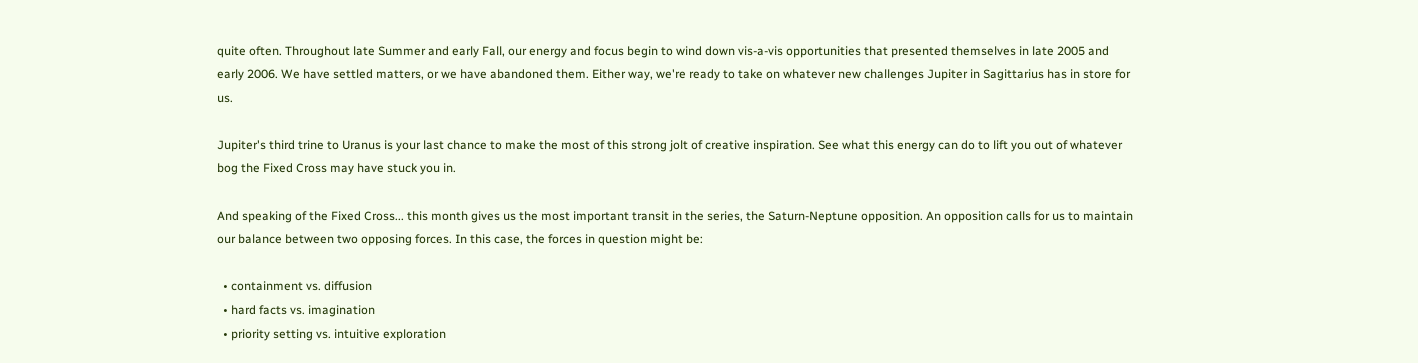quite often. Throughout late Summer and early Fall, our energy and focus begin to wind down vis-a-vis opportunities that presented themselves in late 2005 and early 2006. We have settled matters, or we have abandoned them. Either way, we're ready to take on whatever new challenges Jupiter in Sagittarius has in store for us.

Jupiter's third trine to Uranus is your last chance to make the most of this strong jolt of creative inspiration. See what this energy can do to lift you out of whatever bog the Fixed Cross may have stuck you in.

And speaking of the Fixed Cross... this month gives us the most important transit in the series, the Saturn-Neptune opposition. An opposition calls for us to maintain our balance between two opposing forces. In this case, the forces in question might be:

  • containment vs. diffusion
  • hard facts vs. imagination
  • priority setting vs. intuitive exploration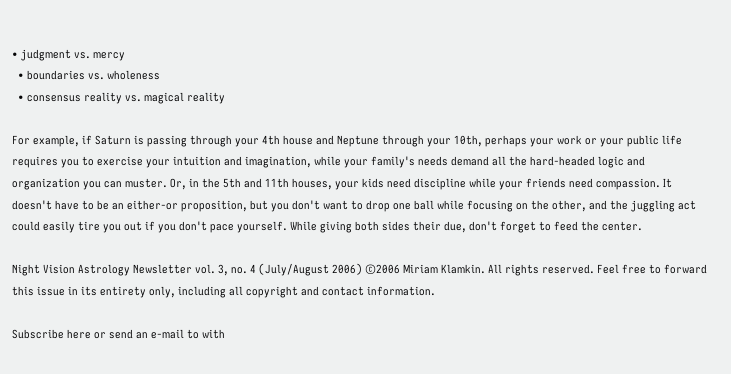• judgment vs. mercy
  • boundaries vs. wholeness
  • consensus reality vs. magical reality

For example, if Saturn is passing through your 4th house and Neptune through your 10th, perhaps your work or your public life requires you to exercise your intuition and imagination, while your family's needs demand all the hard-headed logic and organization you can muster. Or, in the 5th and 11th houses, your kids need discipline while your friends need compassion. It doesn't have to be an either-or proposition, but you don't want to drop one ball while focusing on the other, and the juggling act could easily tire you out if you don't pace yourself. While giving both sides their due, don't forget to feed the center.

Night Vision Astrology Newsletter vol. 3, no. 4 (July/August 2006) ©2006 Miriam Klamkin. All rights reserved. Feel free to forward this issue in its entirety only, including all copyright and contact information.

Subscribe here or send an e-mail to with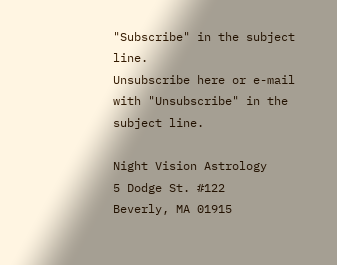"Subscribe" in the subject line.
Unsubscribe here or e-mail with "Unsubscribe" in the subject line.

Night Vision Astrology
5 Dodge St. #122
Beverly, MA 01915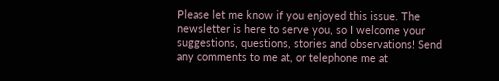Please let me know if you enjoyed this issue. The newsletter is here to serve you, so I welcome your suggestions, questions, stories and observations! Send any comments to me at, or telephone me at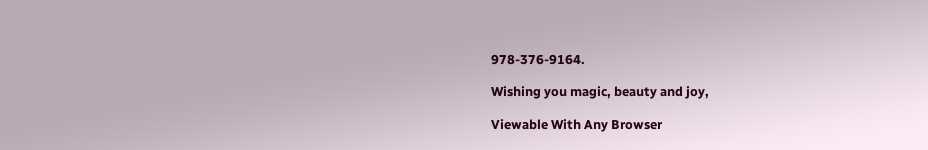978-376-9164.

Wishing you magic, beauty and joy,

Viewable With Any Browser